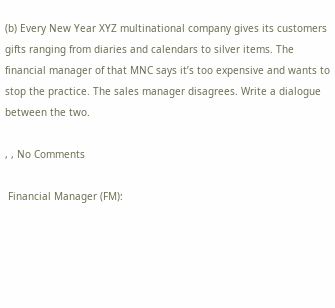(b) Every New Year XYZ multinational company gives its customers gifts ranging from diaries and calendars to silver items. The financial manager of that MNC says it’s too expensive and wants to stop the practice. The sales manager disagrees. Write a dialogue between the two.

, , No Comments

 Financial Manager (FM):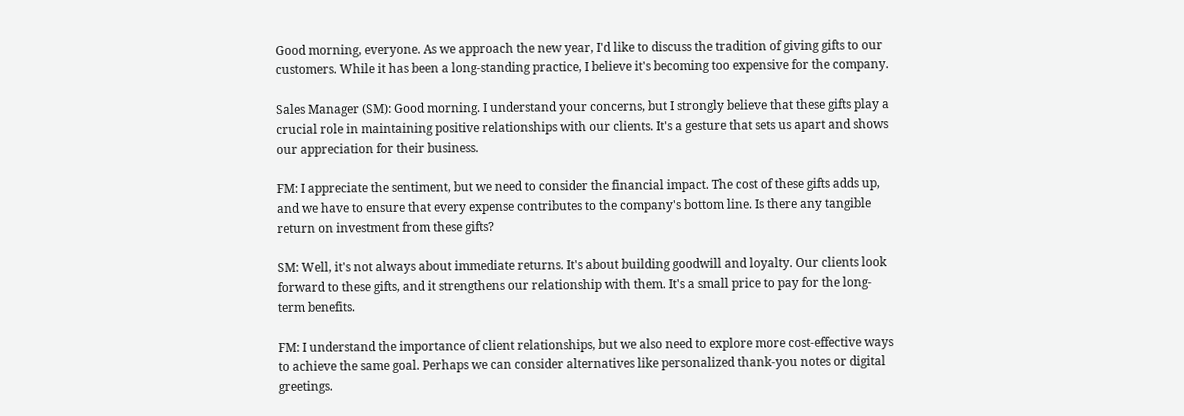Good morning, everyone. As we approach the new year, I'd like to discuss the tradition of giving gifts to our customers. While it has been a long-standing practice, I believe it's becoming too expensive for the company.

Sales Manager (SM): Good morning. I understand your concerns, but I strongly believe that these gifts play a crucial role in maintaining positive relationships with our clients. It's a gesture that sets us apart and shows our appreciation for their business.

FM: I appreciate the sentiment, but we need to consider the financial impact. The cost of these gifts adds up, and we have to ensure that every expense contributes to the company's bottom line. Is there any tangible return on investment from these gifts?

SM: Well, it's not always about immediate returns. It's about building goodwill and loyalty. Our clients look forward to these gifts, and it strengthens our relationship with them. It's a small price to pay for the long-term benefits.

FM: I understand the importance of client relationships, but we also need to explore more cost-effective ways to achieve the same goal. Perhaps we can consider alternatives like personalized thank-you notes or digital greetings.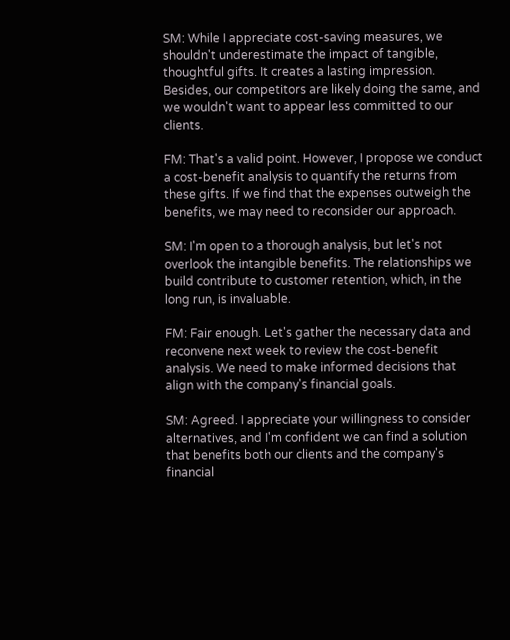SM: While I appreciate cost-saving measures, we shouldn't underestimate the impact of tangible, thoughtful gifts. It creates a lasting impression. Besides, our competitors are likely doing the same, and we wouldn't want to appear less committed to our clients.

FM: That's a valid point. However, I propose we conduct a cost-benefit analysis to quantify the returns from these gifts. If we find that the expenses outweigh the benefits, we may need to reconsider our approach.

SM: I'm open to a thorough analysis, but let's not overlook the intangible benefits. The relationships we build contribute to customer retention, which, in the long run, is invaluable.

FM: Fair enough. Let's gather the necessary data and reconvene next week to review the cost-benefit analysis. We need to make informed decisions that align with the company's financial goals.

SM: Agreed. I appreciate your willingness to consider alternatives, and I'm confident we can find a solution that benefits both our clients and the company's financial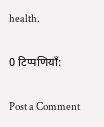health.

0 टिप्पणियाँ:

Post a Comment